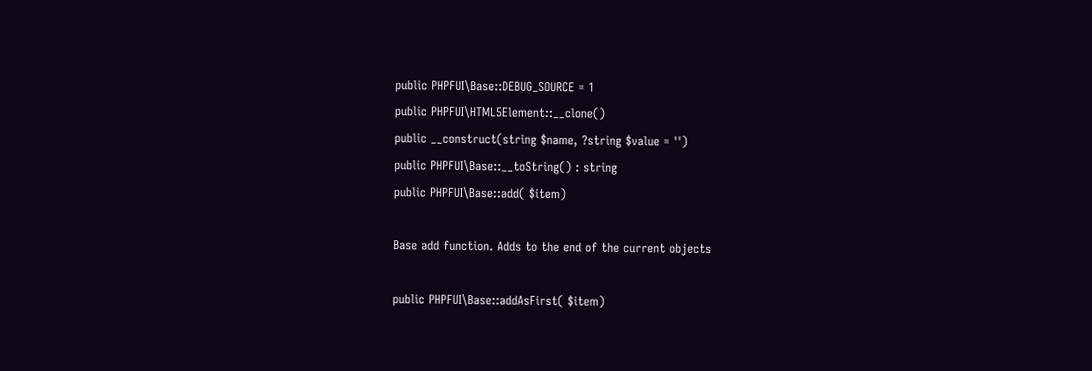public PHPFUI\Base::DEBUG_SOURCE = 1
public PHPFUI\HTML5Element::__clone()
public __construct(string $name, ?string $value = '')
public PHPFUI\Base::__toString() : string
public PHPFUI\Base::add( $item)

Base add function. Adds to the end of the current objects

public PHPFUI\Base::addAsFirst( $item)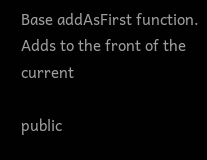Base addAsFirst function. Adds to the front of the current

public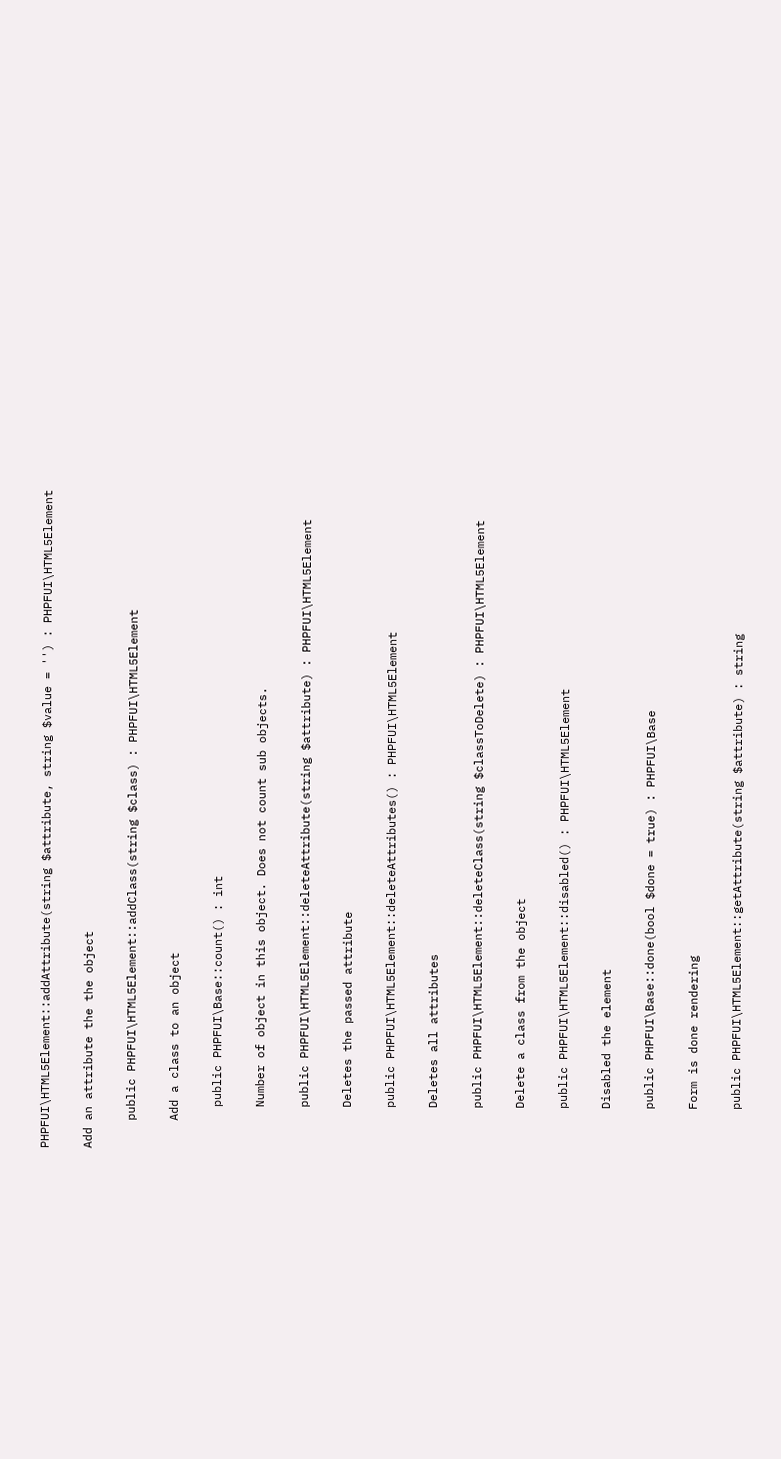PHPFUI\HTML5Element::addAttribute(string $attribute, string $value = '') : PHPFUI\HTML5Element

Add an attribute the the object

    public PHPFUI\HTML5Element::addClass(string $class) : PHPFUI\HTML5Element

    Add a class to an object

      public PHPFUI\Base::count() : int

      Number of object in this object. Does not count sub objects.

      public PHPFUI\HTML5Element::deleteAttribute(string $attribute) : PHPFUI\HTML5Element

      Deletes the passed attribute

      public PHPFUI\HTML5Element::deleteAttributes() : PHPFUI\HTML5Element

      Deletes all attributes

      public PHPFUI\HTML5Element::deleteClass(string $classToDelete) : PHPFUI\HTML5Element

      Delete a class from the object

      public PHPFUI\HTML5Element::disabled() : PHPFUI\HTML5Element

      Disabled the element

      public PHPFUI\Base::done(bool $done = true) : PHPFUI\Base

      Form is done rendering

      public PHPFUI\HTML5Element::getAttribute(string $attribute) : string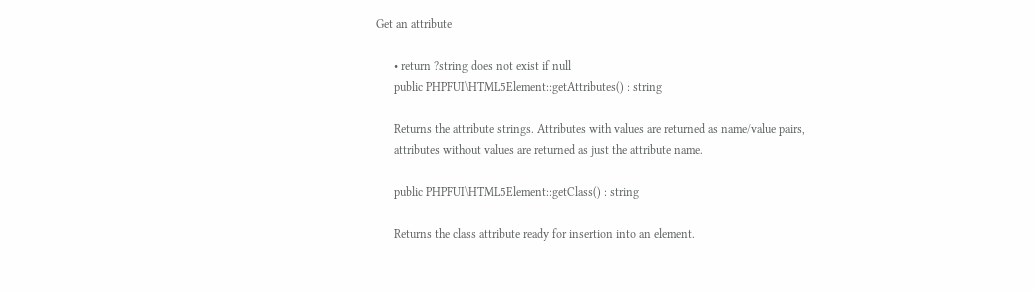Get an attribute

      • return ?string does not exist if null
      public PHPFUI\HTML5Element::getAttributes() : string

      Returns the attribute strings. Attributes with values are returned as name/value pairs,
      attributes without values are returned as just the attribute name.

      public PHPFUI\HTML5Element::getClass() : string

      Returns the class attribute ready for insertion into an element.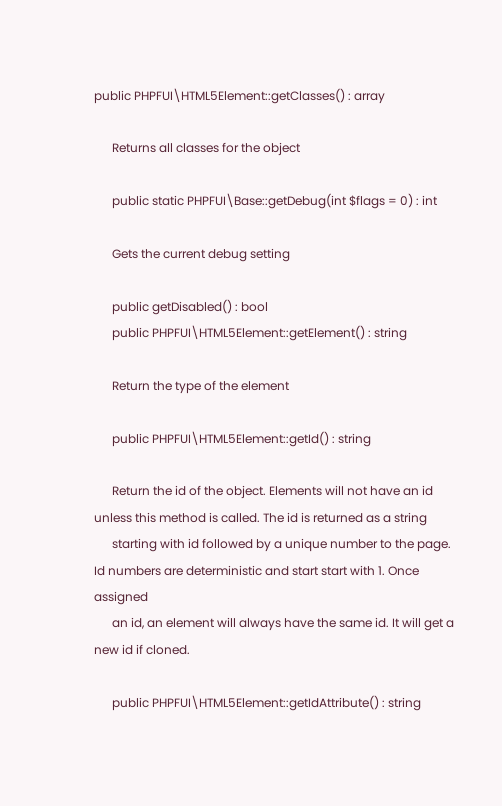public PHPFUI\HTML5Element::getClasses() : array

      Returns all classes for the object

      public static PHPFUI\Base::getDebug(int $flags = 0) : int

      Gets the current debug setting

      public getDisabled() : bool
      public PHPFUI\HTML5Element::getElement() : string

      Return the type of the element

      public PHPFUI\HTML5Element::getId() : string

      Return the id of the object. Elements will not have an id unless this method is called. The id is returned as a string
      starting with id followed by a unique number to the page. Id numbers are deterministic and start start with 1. Once assigned
      an id, an element will always have the same id. It will get a new id if cloned.

      public PHPFUI\HTML5Element::getIdAttribute() : string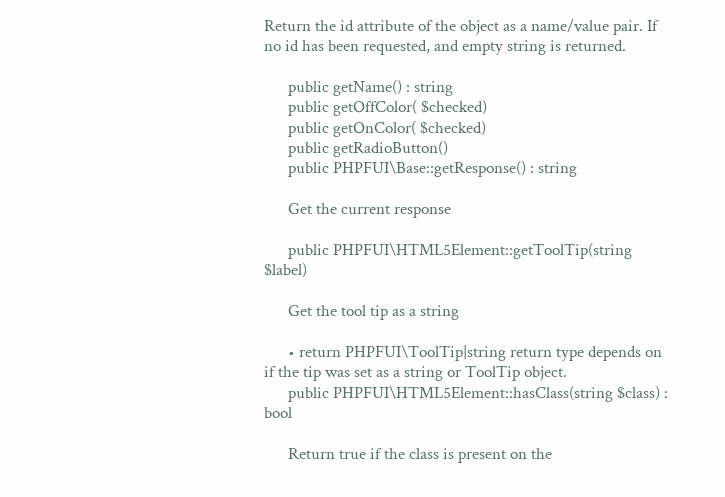Return the id attribute of the object as a name/value pair. If no id has been requested, and empty string is returned.

      public getName() : string
      public getOffColor( $checked)
      public getOnColor( $checked)
      public getRadioButton()
      public PHPFUI\Base::getResponse() : string

      Get the current response

      public PHPFUI\HTML5Element::getToolTip(string $label)

      Get the tool tip as a string

      • return PHPFUI\ToolTip|string return type depends on if the tip was set as a string or ToolTip object.
      public PHPFUI\HTML5Element::hasClass(string $class) : bool

      Return true if the class is present on the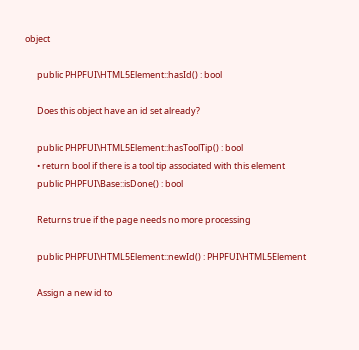object

      public PHPFUI\HTML5Element::hasId() : bool

      Does this object have an id set already?

      public PHPFUI\HTML5Element::hasToolTip() : bool
      • return bool if there is a tool tip associated with this element
      public PHPFUI\Base::isDone() : bool

      Returns true if the page needs no more processing

      public PHPFUI\HTML5Element::newId() : PHPFUI\HTML5Element

      Assign a new id to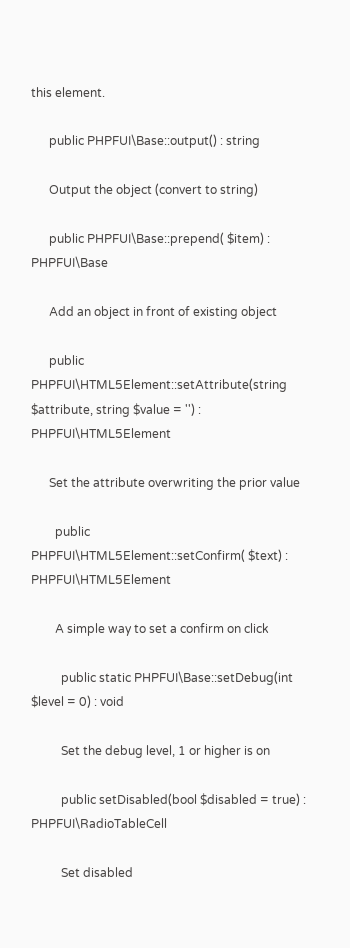this element.

      public PHPFUI\Base::output() : string

      Output the object (convert to string)

      public PHPFUI\Base::prepend( $item) : PHPFUI\Base

      Add an object in front of existing object

      public PHPFUI\HTML5Element::setAttribute(string $attribute, string $value = '') : PHPFUI\HTML5Element

      Set the attribute overwriting the prior value

        public PHPFUI\HTML5Element::setConfirm( $text) : PHPFUI\HTML5Element

        A simple way to set a confirm on click

          public static PHPFUI\Base::setDebug(int $level = 0) : void

          Set the debug level, 1 or higher is on

          public setDisabled(bool $disabled = true) : PHPFUI\RadioTableCell

          Set disabled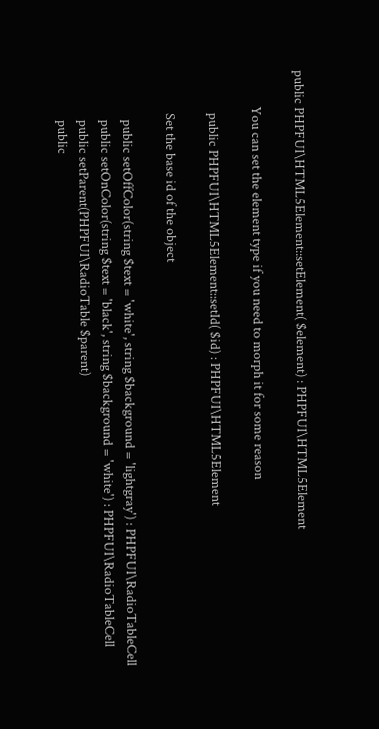public PHPFUI\HTML5Element::setElement( $element) : PHPFUI\HTML5Element

            You can set the element type if you need to morph it for some reason

              public PHPFUI\HTML5Element::setId( $id) : PHPFUI\HTML5Element

              Set the base id of the object

                public setOffColor(string $text = 'white', string $background = 'lightgray') : PHPFUI\RadioTableCell
                public setOnColor(string $text = 'black', string $background = 'white') : PHPFUI\RadioTableCell
                public setParent(PHPFUI\RadioTable $parent)
                public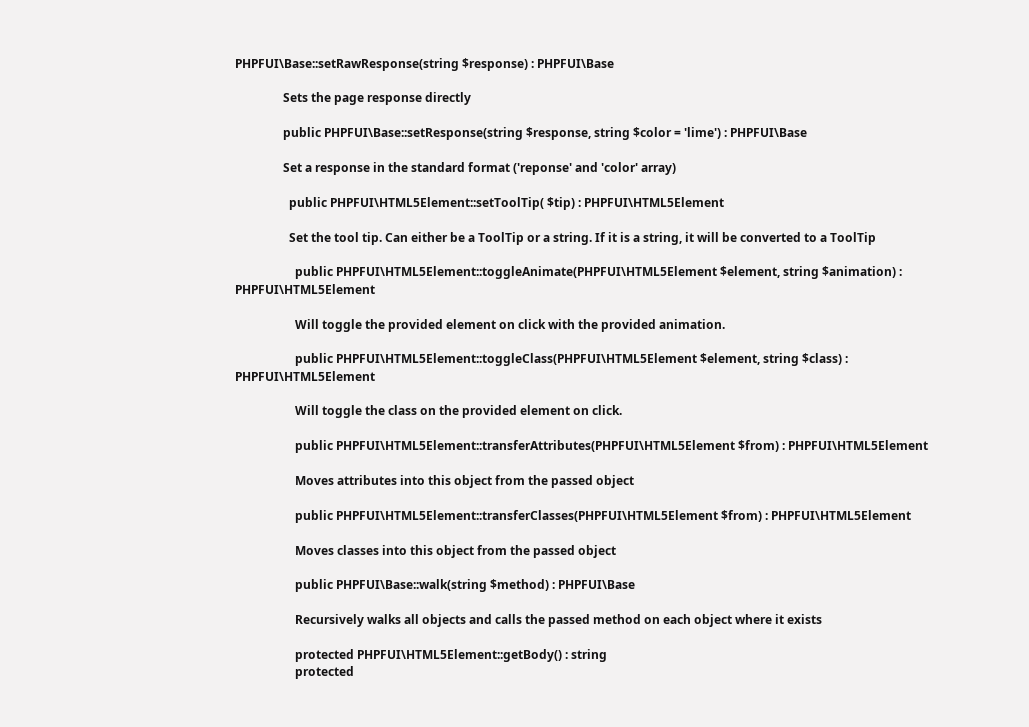PHPFUI\Base::setRawResponse(string $response) : PHPFUI\Base

                Sets the page response directly

                public PHPFUI\Base::setResponse(string $response, string $color = 'lime') : PHPFUI\Base

                Set a response in the standard format ('reponse' and 'color' array)

                  public PHPFUI\HTML5Element::setToolTip( $tip) : PHPFUI\HTML5Element

                  Set the tool tip. Can either be a ToolTip or a string. If it is a string, it will be converted to a ToolTip

                    public PHPFUI\HTML5Element::toggleAnimate(PHPFUI\HTML5Element $element, string $animation) : PHPFUI\HTML5Element

                    Will toggle the provided element on click with the provided animation.

                    public PHPFUI\HTML5Element::toggleClass(PHPFUI\HTML5Element $element, string $class) : PHPFUI\HTML5Element

                    Will toggle the class on the provided element on click.

                    public PHPFUI\HTML5Element::transferAttributes(PHPFUI\HTML5Element $from) : PHPFUI\HTML5Element

                    Moves attributes into this object from the passed object

                    public PHPFUI\HTML5Element::transferClasses(PHPFUI\HTML5Element $from) : PHPFUI\HTML5Element

                    Moves classes into this object from the passed object

                    public PHPFUI\Base::walk(string $method) : PHPFUI\Base

                    Recursively walks all objects and calls the passed method on each object where it exists

                    protected PHPFUI\HTML5Element::getBody() : string
                    protected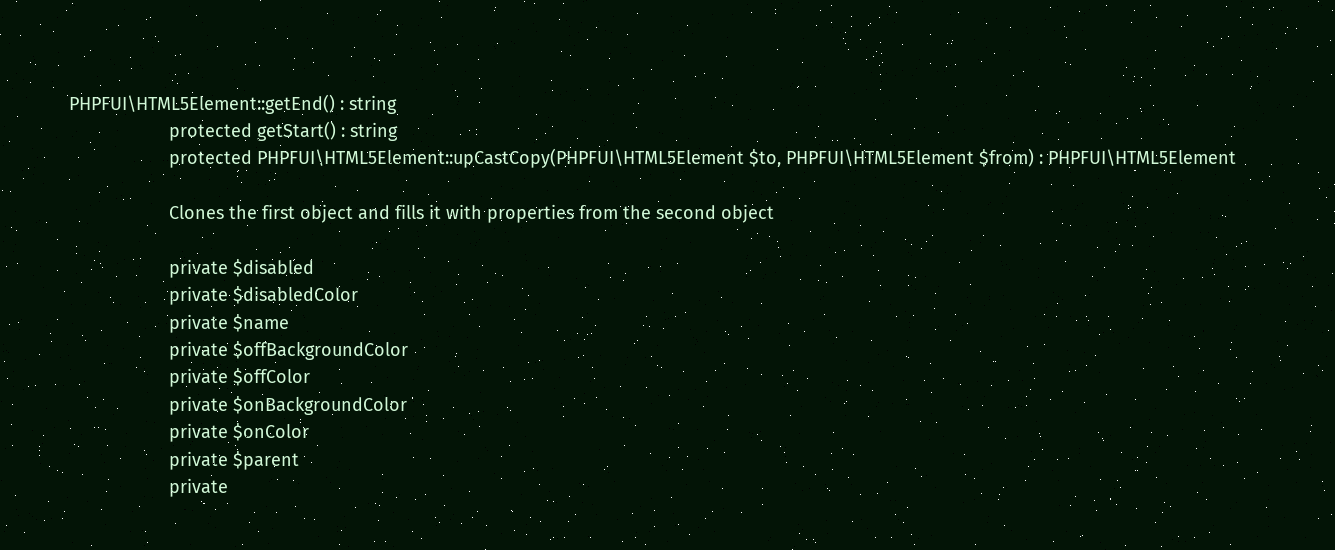PHPFUI\HTML5Element::getEnd() : string
                    protected getStart() : string
                    protected PHPFUI\HTML5Element::upCastCopy(PHPFUI\HTML5Element $to, PHPFUI\HTML5Element $from) : PHPFUI\HTML5Element

                    Clones the first object and fills it with properties from the second object

                    private $disabled
                    private $disabledColor
                    private $name
                    private $offBackgroundColor
                    private $offColor
                    private $onBackgroundColor
                    private $onColor
                    private $parent
                    private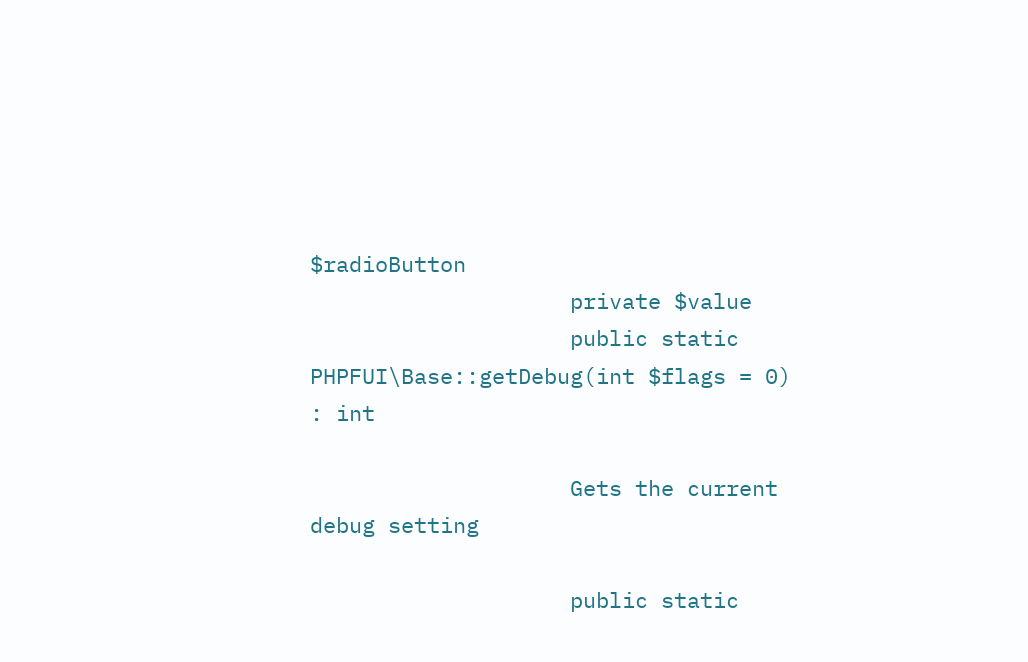$radioButton
                    private $value
                    public static PHPFUI\Base::getDebug(int $flags = 0) : int

                    Gets the current debug setting

                    public static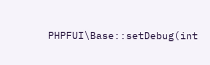PHPFUI\Base::setDebug(int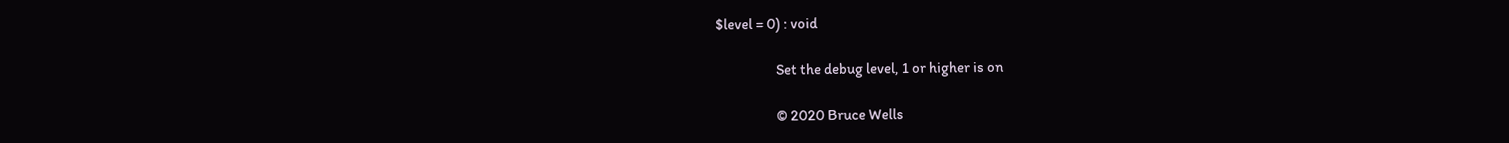$level = 0) : void

                    Set the debug level, 1 or higher is on

                    © 2020 Bruce Wells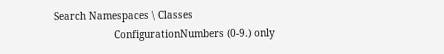Search Namespaces \ Classes
                    ConfigurationNumbers (0-9.) only